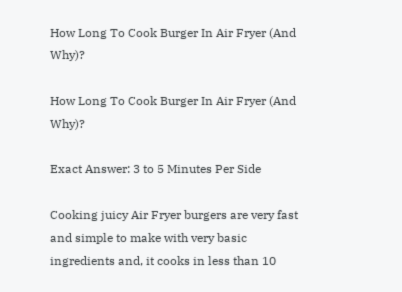How Long To Cook Burger In Air Fryer (And Why)?

How Long To Cook Burger In Air Fryer (And Why)?

Exact Answer: 3 to 5 Minutes Per Side

Cooking juicy Air Fryer burgers are very fast and simple to make with very basic ingredients and, it cooks in less than 10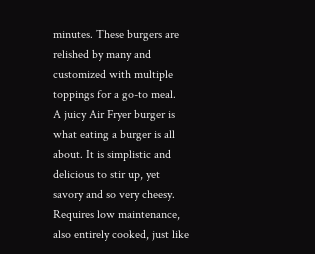minutes. These burgers are relished by many and customized with multiple toppings for a go-to meal.
A juicy Air Fryer burger is what eating a burger is all about. It is simplistic and delicious to stir up, yet savory and so very cheesy. Requires low maintenance, also entirely cooked, just like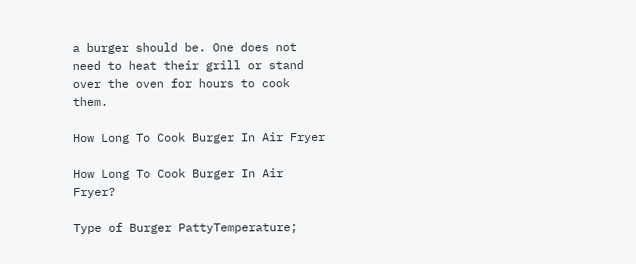a burger should be. One does not need to heat their grill or stand over the oven for hours to cook them.

How Long To Cook Burger In Air Fryer

How Long To Cook Burger In Air Fryer?

Type of Burger PattyTemperature;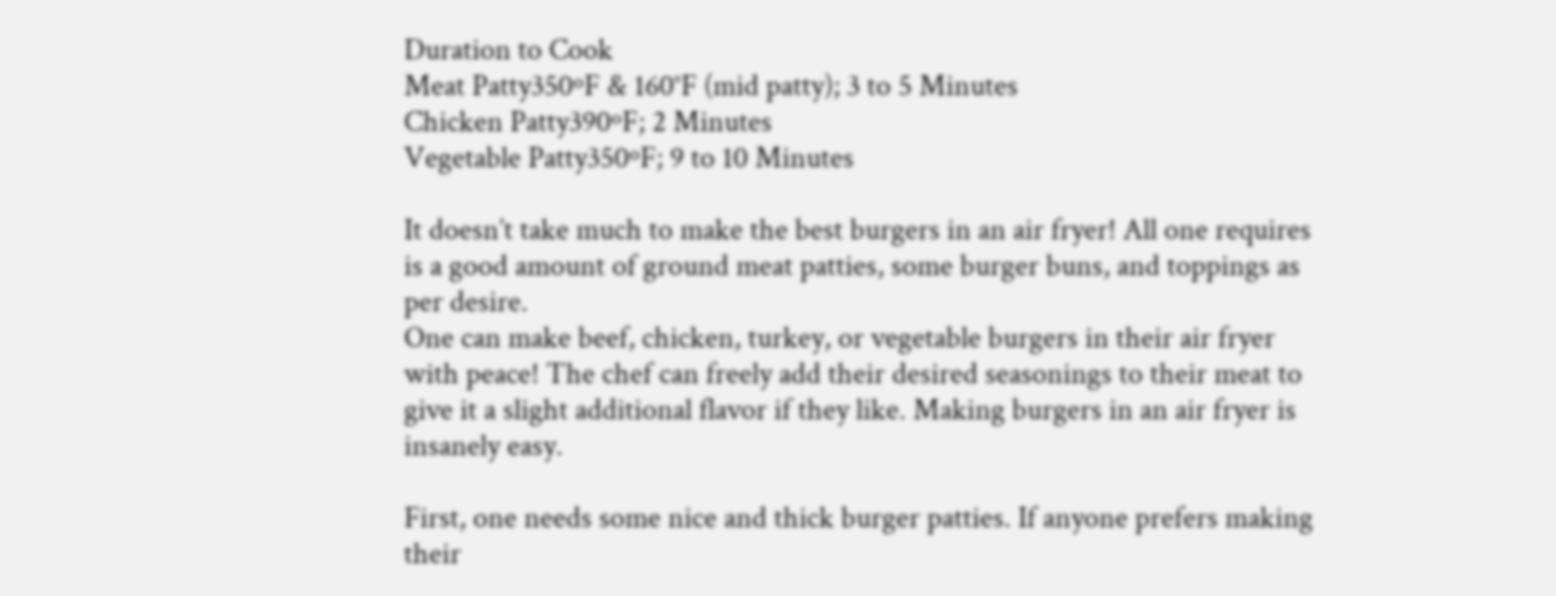Duration to Cook
Meat Patty350ºF & 160°F (mid patty); 3 to 5 Minutes
Chicken Patty390ºF; 2 Minutes
Vegetable Patty350ºF; 9 to 10 Minutes

It doesn’t take much to make the best burgers in an air fryer! All one requires is a good amount of ground meat patties, some burger buns, and toppings as per desire.
One can make beef, chicken, turkey, or vegetable burgers in their air fryer with peace! The chef can freely add their desired seasonings to their meat to give it a slight additional flavor if they like. Making burgers in an air fryer is insanely easy.

First, one needs some nice and thick burger patties. If anyone prefers making their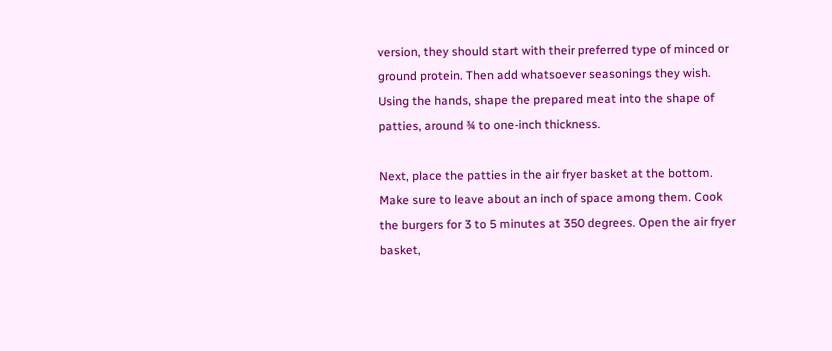version, they should start with their preferred type of minced or ground protein. Then add whatsoever seasonings they wish. Using the hands, shape the prepared meat into the shape of patties, around ¾ to one-inch thickness.

Next, place the patties in the air fryer basket at the bottom. Make sure to leave about an inch of space among them. Cook the burgers for 3 to 5 minutes at 350 degrees. Open the air fryer basket,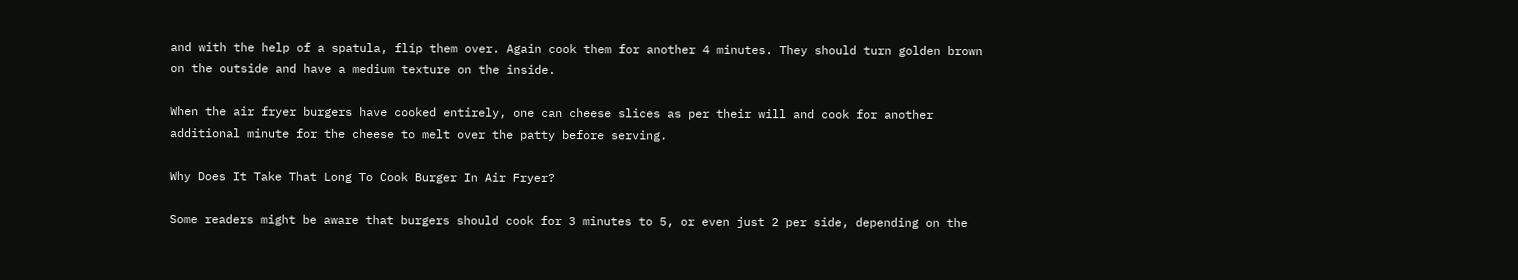and with the help of a spatula, flip them over. Again cook them for another 4 minutes. They should turn golden brown on the outside and have a medium texture on the inside.

When the air fryer burgers have cooked entirely, one can cheese slices as per their will and cook for another additional minute for the cheese to melt over the patty before serving.

Why Does It Take That Long To Cook Burger In Air Fryer?

Some readers might be aware that burgers should cook for 3 minutes to 5, or even just 2 per side, depending on the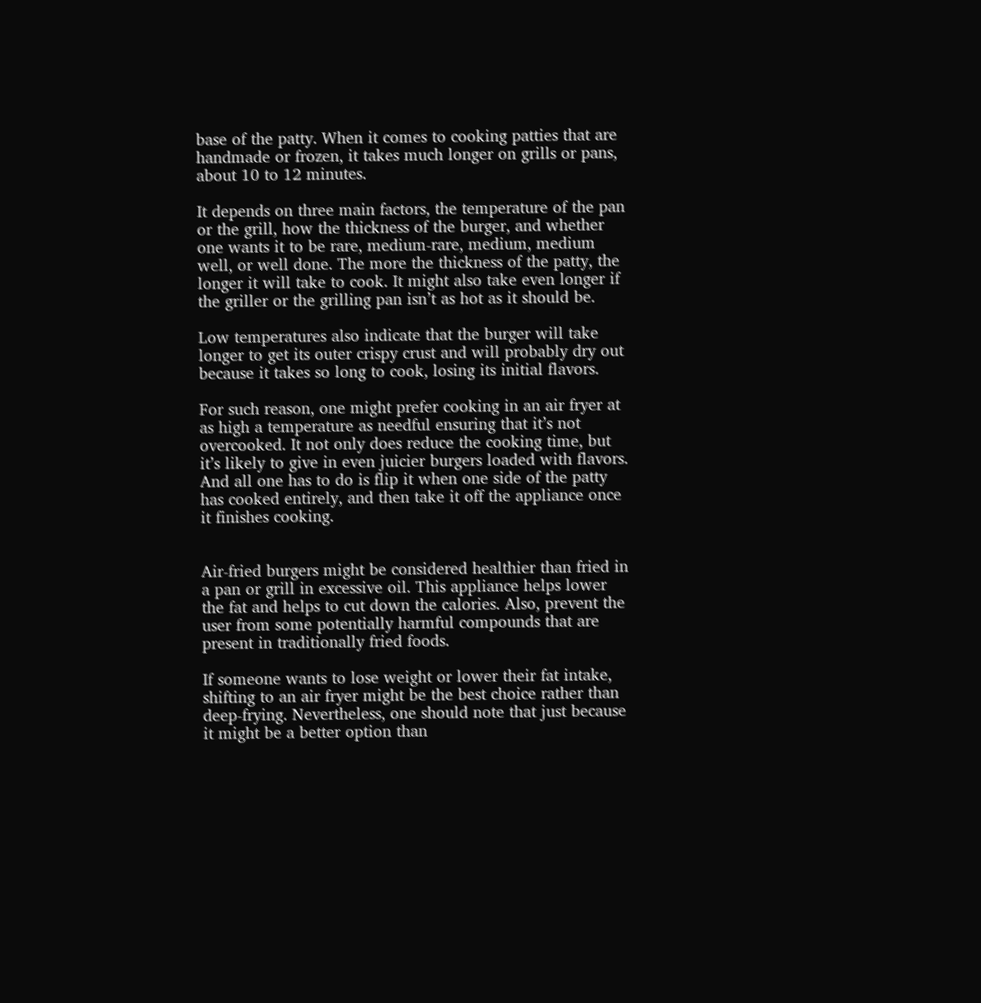base of the patty. When it comes to cooking patties that are handmade or frozen, it takes much longer on grills or pans, about 10 to 12 minutes.

It depends on three main factors, the temperature of the pan or the grill, how the thickness of the burger, and whether one wants it to be rare, medium-rare, medium, medium well, or well done. The more the thickness of the patty, the longer it will take to cook. It might also take even longer if the griller or the grilling pan isn’t as hot as it should be.

Low temperatures also indicate that the burger will take longer to get its outer crispy crust and will probably dry out because it takes so long to cook, losing its initial flavors.

For such reason, one might prefer cooking in an air fryer at as high a temperature as needful ensuring that it’s not overcooked. It not only does reduce the cooking time, but it’s likely to give in even juicier burgers loaded with flavors. And all one has to do is flip it when one side of the patty has cooked entirely, and then take it off the appliance once it finishes cooking.


Air-fried burgers might be considered healthier than fried in a pan or grill in excessive oil. This appliance helps lower the fat and helps to cut down the calories. Also, prevent the user from some potentially harmful compounds that are present in traditionally fried foods.

If someone wants to lose weight or lower their fat intake, shifting to an air fryer might be the best choice rather than deep-frying. Nevertheless, one should note that just because it might be a better option than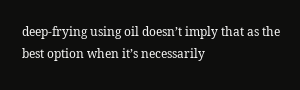deep-frying using oil doesn’t imply that as the best option when it’s necessarily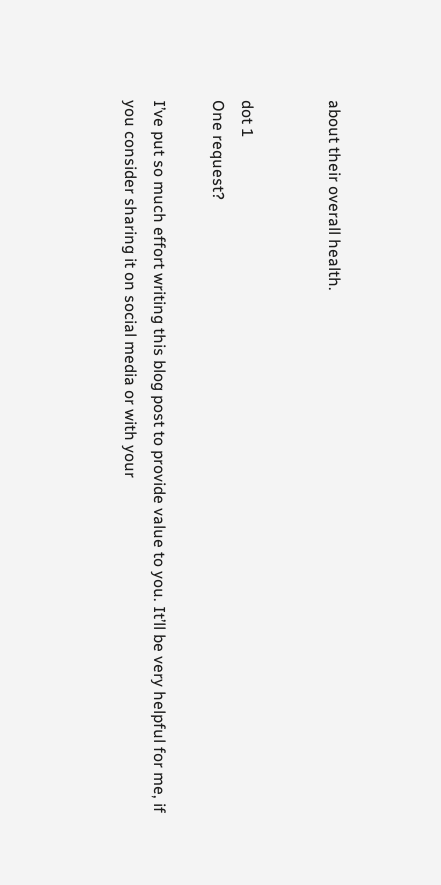about their overall health.


dot 1
One request?

I’ve put so much effort writing this blog post to provide value to you. It’ll be very helpful for me, if you consider sharing it on social media or with your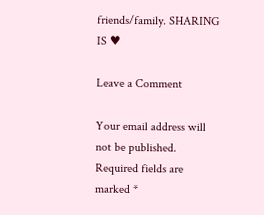friends/family. SHARING IS ♥

Leave a Comment

Your email address will not be published. Required fields are marked *